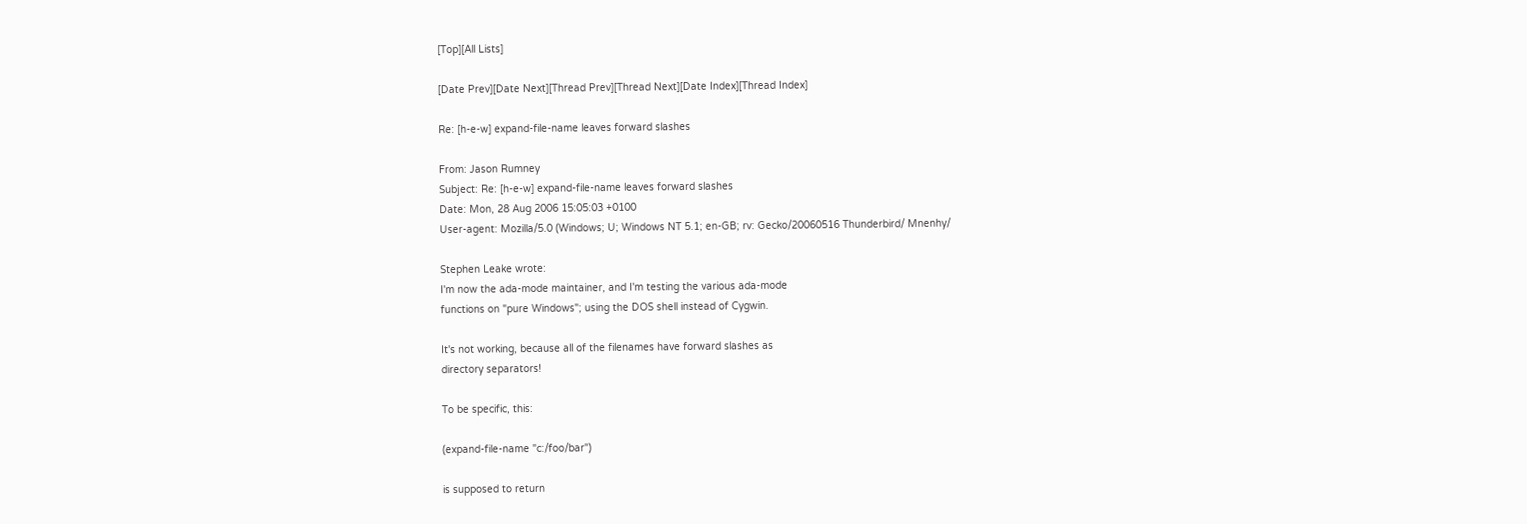[Top][All Lists]

[Date Prev][Date Next][Thread Prev][Thread Next][Date Index][Thread Index]

Re: [h-e-w] expand-file-name leaves forward slashes

From: Jason Rumney
Subject: Re: [h-e-w] expand-file-name leaves forward slashes
Date: Mon, 28 Aug 2006 15:05:03 +0100
User-agent: Mozilla/5.0 (Windows; U; Windows NT 5.1; en-GB; rv: Gecko/20060516 Thunderbird/ Mnenhy/

Stephen Leake wrote:
I'm now the ada-mode maintainer, and I'm testing the various ada-mode
functions on "pure Windows"; using the DOS shell instead of Cygwin.

It's not working, because all of the filenames have forward slashes as
directory separators!

To be specific, this:

(expand-file-name "c:/foo/bar")

is supposed to return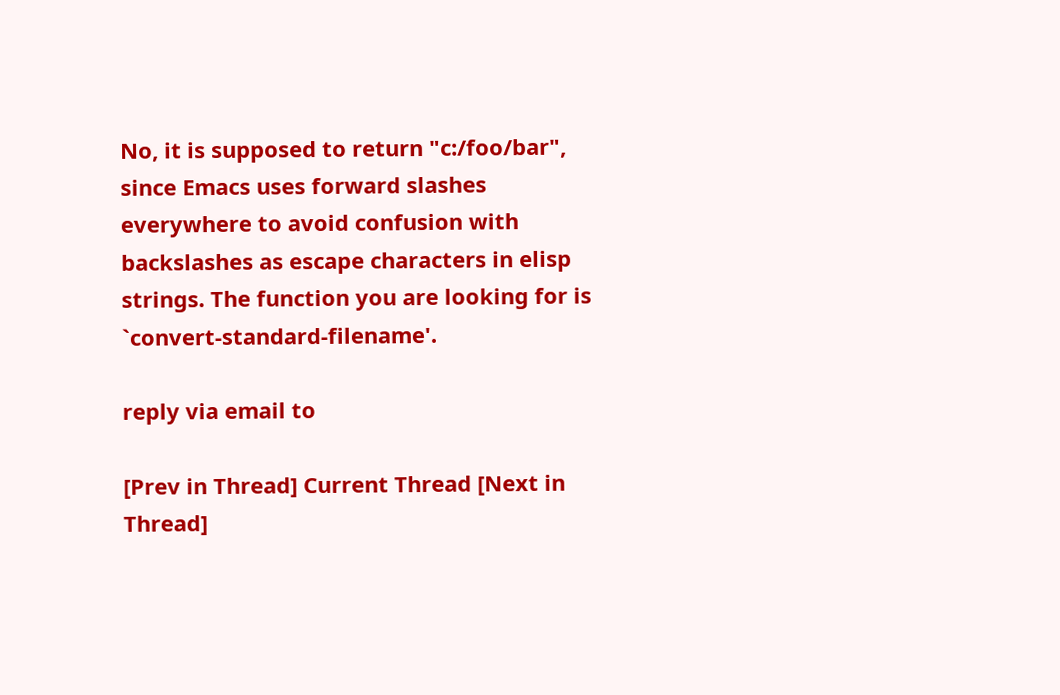No, it is supposed to return "c:/foo/bar", since Emacs uses forward slashes everywhere to avoid confusion with backslashes as escape characters in elisp strings. The function you are looking for is `convert-standard-filename'.

reply via email to

[Prev in Thread] Current Thread [Next in Thread]